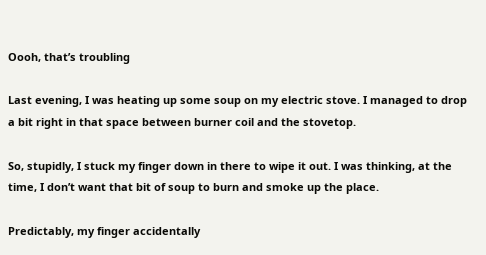Oooh, that’s troubling

Last evening, I was heating up some soup on my electric stove. I managed to drop a bit right in that space between burner coil and the stovetop.

So, stupidly, I stuck my finger down in there to wipe it out. I was thinking, at the time, I don’t want that bit of soup to burn and smoke up the place.

Predictably, my finger accidentally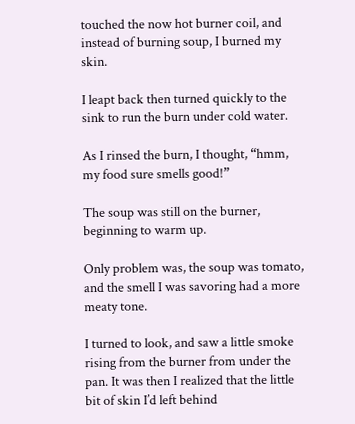touched the now hot burner coil, and instead of burning soup, I burned my skin.

I leapt back then turned quickly to the sink to run the burn under cold water.

As I rinsed the burn, I thought, “hmm, my food sure smells good!”

The soup was still on the burner, beginning to warm up.

Only problem was, the soup was tomato, and the smell I was savoring had a more meaty tone.

I turned to look, and saw a little smoke rising from the burner from under the pan. It was then I realized that the little bit of skin I’d left behind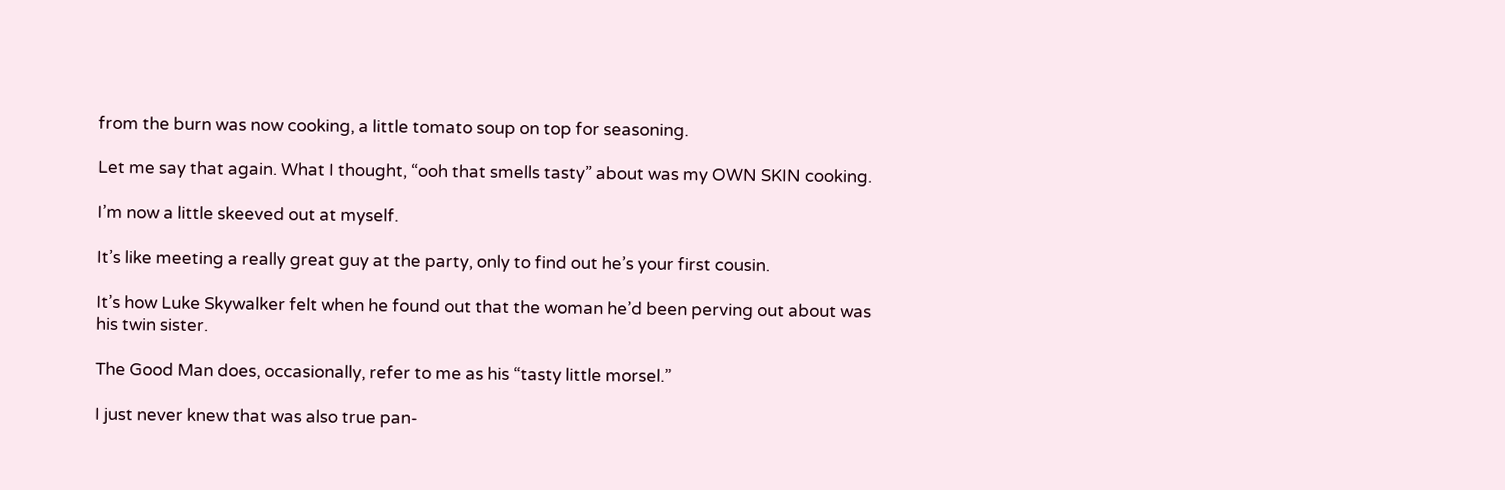from the burn was now cooking, a little tomato soup on top for seasoning.

Let me say that again. What I thought, “ooh that smells tasty” about was my OWN SKIN cooking.

I’m now a little skeeved out at myself.

It’s like meeting a really great guy at the party, only to find out he’s your first cousin.

It’s how Luke Skywalker felt when he found out that the woman he’d been perving out about was his twin sister.

The Good Man does, occasionally, refer to me as his “tasty little morsel.”

I just never knew that was also true pan-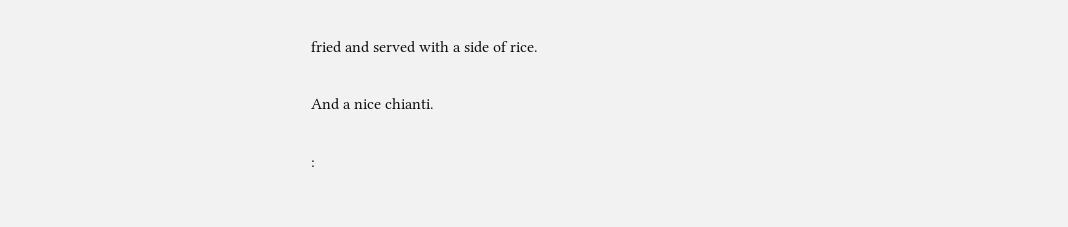fried and served with a side of rice.

And a nice chianti.

: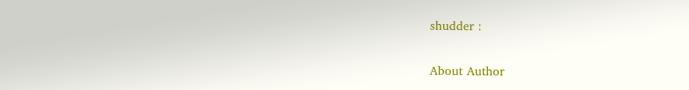shudder :

About Author